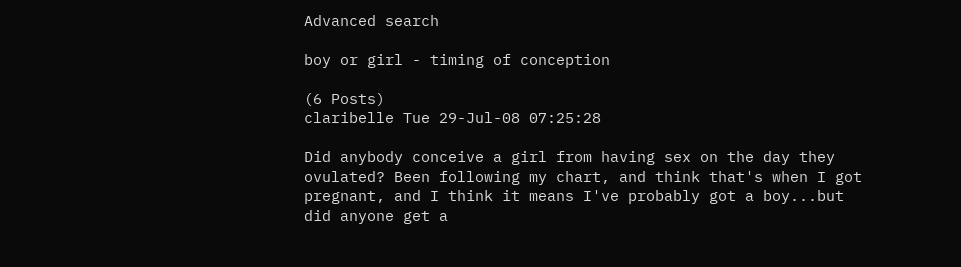Advanced search

boy or girl - timing of conception

(6 Posts)
claribelle Tue 29-Jul-08 07:25:28

Did anybody conceive a girl from having sex on the day they ovulated? Been following my chart, and think that's when I got pregnant, and I think it means I've probably got a boy...but did anyone get a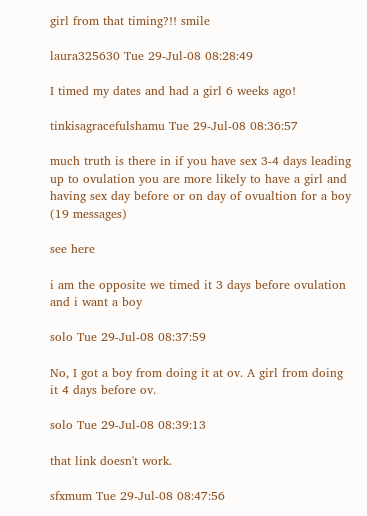girl from that timing?!! smile

laura325630 Tue 29-Jul-08 08:28:49

I timed my dates and had a girl 6 weeks ago!

tinkisagracefulshamu Tue 29-Jul-08 08:36:57

much truth is there in if you have sex 3-4 days leading up to ovulation you are more likely to have a girl and having sex day before or on day of ovualtion for a boy (19 messages)

see here

i am the opposite we timed it 3 days before ovulation and i want a boy

solo Tue 29-Jul-08 08:37:59

No, I got a boy from doing it at ov. A girl from doing it 4 days before ov.

solo Tue 29-Jul-08 08:39:13

that link doesn't work.

sfxmum Tue 29-Jul-08 08:47:56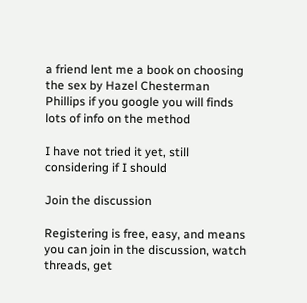a friend lent me a book on choosing the sex by Hazel Chesterman Phillips if you google you will finds lots of info on the method

I have not tried it yet, still considering if I should

Join the discussion

Registering is free, easy, and means you can join in the discussion, watch threads, get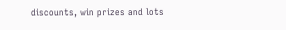discounts, win prizes and lots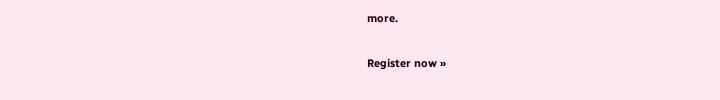more.

Register now »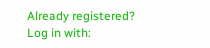Already registered? Log in with: